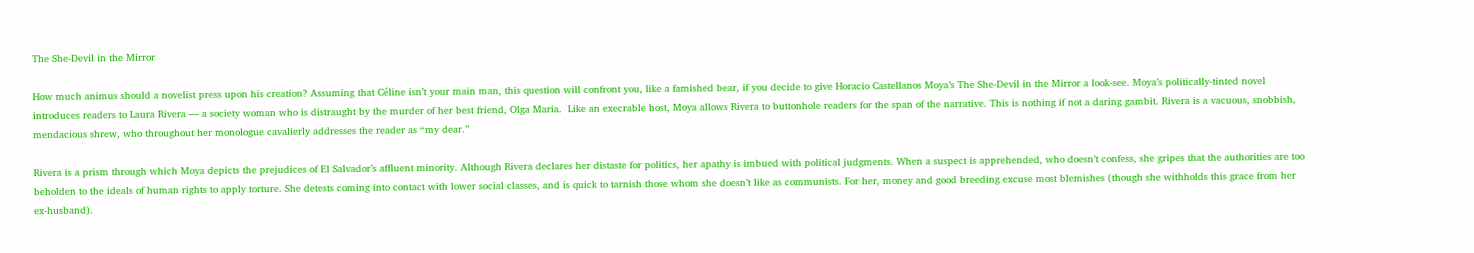The She-Devil in the Mirror

How much animus should a novelist press upon his creation? Assuming that Céline isn’t your main man, this question will confront you, like a famished bear, if you decide to give Horacio Castellanos Moya’s The She-Devil in the Mirror a look-see. Moya’s politically-tinted novel introduces readers to Laura Rivera — a society woman who is distraught by the murder of her best friend, Olga Maria.  Like an execrable host, Moya allows Rivera to buttonhole readers for the span of the narrative. This is nothing if not a daring gambit. Rivera is a vacuous, snobbish, mendacious shrew, who throughout her monologue cavalierly addresses the reader as “my dear.”

Rivera is a prism through which Moya depicts the prejudices of El Salvador’s affluent minority. Although Rivera declares her distaste for politics, her apathy is imbued with political judgments. When a suspect is apprehended, who doesn’t confess, she gripes that the authorities are too beholden to the ideals of human rights to apply torture. She detests coming into contact with lower social classes, and is quick to tarnish those whom she doesn’t like as communists. For her, money and good breeding excuse most blemishes (though she withholds this grace from her ex-husband).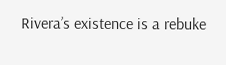Rivera’s existence is a rebuke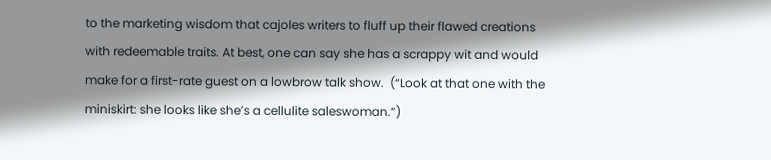to the marketing wisdom that cajoles writers to fluff up their flawed creations with redeemable traits. At best, one can say she has a scrappy wit and would make for a first-rate guest on a lowbrow talk show.  (“Look at that one with the miniskirt: she looks like she’s a cellulite saleswoman.”)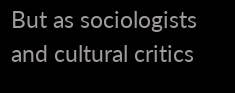But as sociologists and cultural critics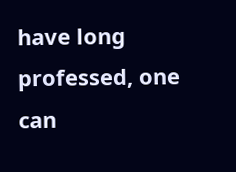have long professed, one can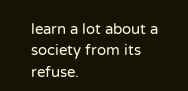learn a lot about a society from its refuse.